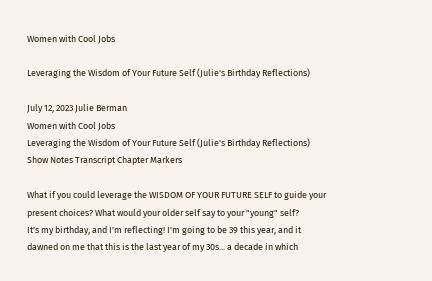Women with Cool Jobs

Leveraging the Wisdom of Your Future Self (Julie's Birthday Reflections)

July 12, 2023 Julie Berman
Women with Cool Jobs
Leveraging the Wisdom of Your Future Self (Julie's Birthday Reflections)
Show Notes Transcript Chapter Markers

What if you could leverage the WISDOM OF YOUR FUTURE SELF to guide your present choices? What would your older self say to your "young" self?
It's my birthday, and I'm reflecting! I'm going to be 39 this year, and it dawned on me that this is the last year of my 30s... a decade in which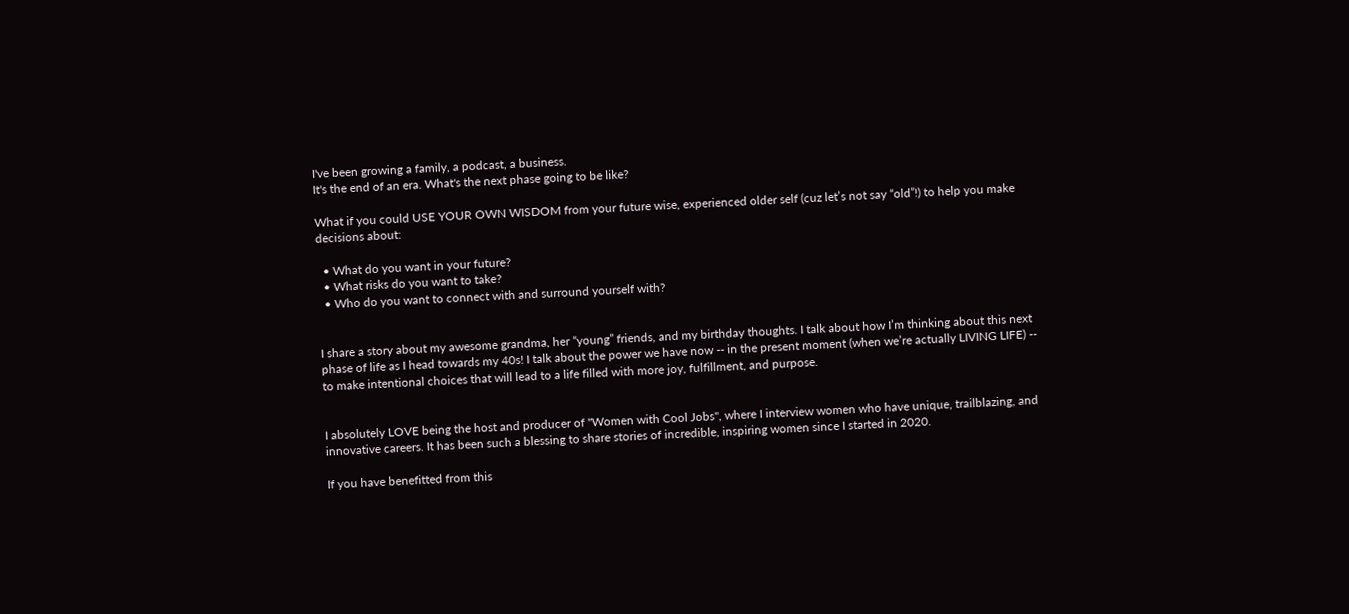I've been growing a family, a podcast, a business.
It's the end of an era. What's the next phase going to be like?

What if you could USE YOUR OWN WISDOM from your future wise, experienced older self (cuz let’s not say “old”!) to help you make decisions about:

  • What do you want in your future?
  • What risks do you want to take?
  • Who do you want to connect with and surround yourself with?


I share a story about my awesome grandma, her “young” friends, and my birthday thoughts. I talk about how I’m thinking about this next phase of life as I head towards my 40s! I talk about the power we have now -- in the present moment (when we’re actually LIVING LIFE) -- to make intentional choices that will lead to a life filled with more joy, fulfillment, and purpose.


I absolutely LOVE being the host and producer of "Women with Cool Jobs", where I interview women who have unique, trailblazing, and innovative careers. It has been such a blessing to share stories of incredible, inspiring women since I started in 2020.

If you have benefitted from this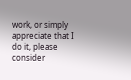work, or simply appreciate that I do it, please consider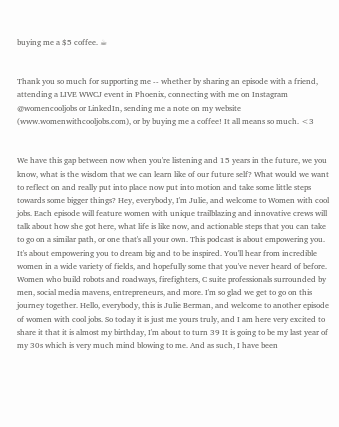buying me a $5 coffee. ☕


Thank you so much for supporting me -- whether by sharing an episode with a friend, attending a LIVE WWCJ event in Phoenix, connecting with me on Instagram @womencooljobs or LinkedIn, sending me a note on my website (www.womenwithcooljobs.com), or by buying me a coffee! It all means so much. <3


We have this gap between now when you're listening and 15 years in the future, we you know, what is the wisdom that we can learn like of our future self? What would we want to reflect on and really put into place now put into motion and take some little steps towards some bigger things? Hey, everybody, I'm Julie, and welcome to Women with cool jobs. Each episode will feature women with unique trailblazing and innovative crews will talk about how she got here, what life is like now, and actionable steps that you can take to go on a similar path, or one that's all your own. This podcast is about empowering you. It's about empowering you to dream big and to be inspired. You'll hear from incredible women in a wide variety of fields, and hopefully some that you've never heard of before. Women who build robots and roadways, firefighters, C suite professionals surrounded by men, social media mavens, entrepreneurs, and more. I'm so glad we get to go on this journey together. Hello, everybody, this is Julie Berman, and welcome to another episode of women with cool jobs. So today it is just me yours truly, and I am here very excited to share it that it is almost my birthday, I'm about to turn 39 It is going to be my last year of my 30s which is very much mind blowing to me. And as such, I have been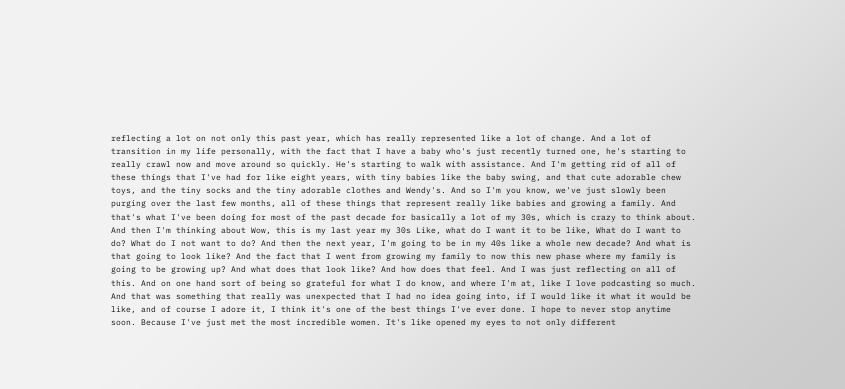reflecting a lot on not only this past year, which has really represented like a lot of change. And a lot of transition in my life personally, with the fact that I have a baby who's just recently turned one, he's starting to really crawl now and move around so quickly. He's starting to walk with assistance. And I'm getting rid of all of these things that I've had for like eight years, with tiny babies like the baby swing, and that cute adorable chew toys, and the tiny socks and the tiny adorable clothes and Wendy's. And so I'm you know, we've just slowly been purging over the last few months, all of these things that represent really like babies and growing a family. And that's what I've been doing for most of the past decade for basically a lot of my 30s, which is crazy to think about. And then I'm thinking about Wow, this is my last year my 30s Like, what do I want it to be like, What do I want to do? What do I not want to do? And then the next year, I'm going to be in my 40s like a whole new decade? And what is that going to look like? And the fact that I went from growing my family to now this new phase where my family is going to be growing up? And what does that look like? And how does that feel. And I was just reflecting on all of this. And on one hand sort of being so grateful for what I do know, and where I'm at, like I love podcasting so much. And that was something that really was unexpected that I had no idea going into, if I would like it what it would be like, and of course I adore it, I think it's one of the best things I've ever done. I hope to never stop anytime soon. Because I've just met the most incredible women. It's like opened my eyes to not only different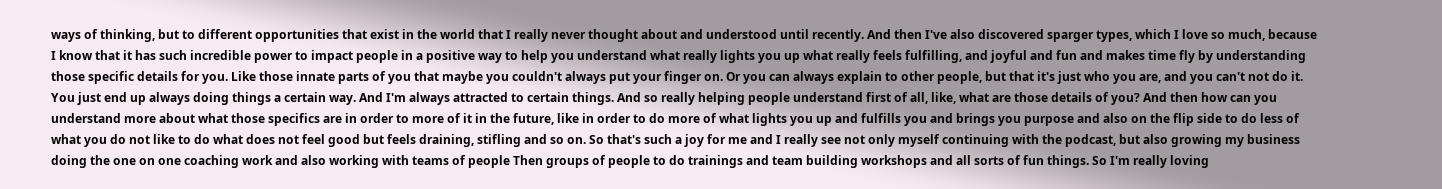ways of thinking, but to different opportunities that exist in the world that I really never thought about and understood until recently. And then I've also discovered sparger types, which I love so much, because I know that it has such incredible power to impact people in a positive way to help you understand what really lights you up what really feels fulfilling, and joyful and fun and makes time fly by understanding those specific details for you. Like those innate parts of you that maybe you couldn't always put your finger on. Or you can always explain to other people, but that it's just who you are, and you can't not do it. You just end up always doing things a certain way. And I'm always attracted to certain things. And so really helping people understand first of all, like, what are those details of you? And then how can you understand more about what those specifics are in order to more of it in the future, like in order to do more of what lights you up and fulfills you and brings you purpose and also on the flip side to do less of what you do not like to do what does not feel good but feels draining, stifling and so on. So that's such a joy for me and I really see not only myself continuing with the podcast, but also growing my business doing the one on one coaching work and also working with teams of people Then groups of people to do trainings and team building workshops and all sorts of fun things. So I'm really loving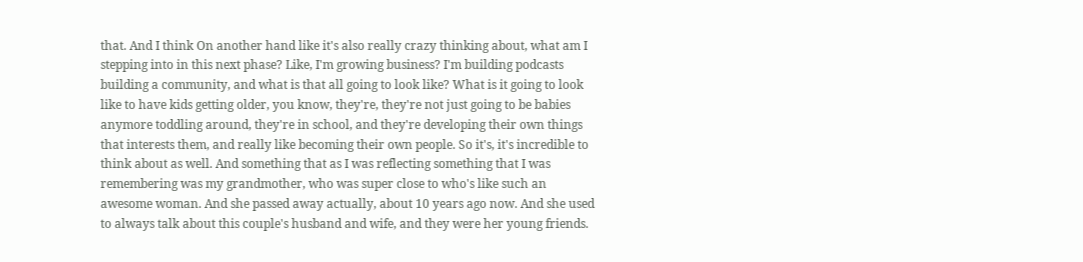that. And I think On another hand like it's also really crazy thinking about, what am I stepping into in this next phase? Like, I'm growing business? I'm building podcasts building a community, and what is that all going to look like? What is it going to look like to have kids getting older, you know, they're, they're not just going to be babies anymore toddling around, they're in school, and they're developing their own things that interests them, and really like becoming their own people. So it's, it's incredible to think about as well. And something that as I was reflecting something that I was remembering was my grandmother, who was super close to who's like such an awesome woman. And she passed away actually, about 10 years ago now. And she used to always talk about this couple's husband and wife, and they were her young friends.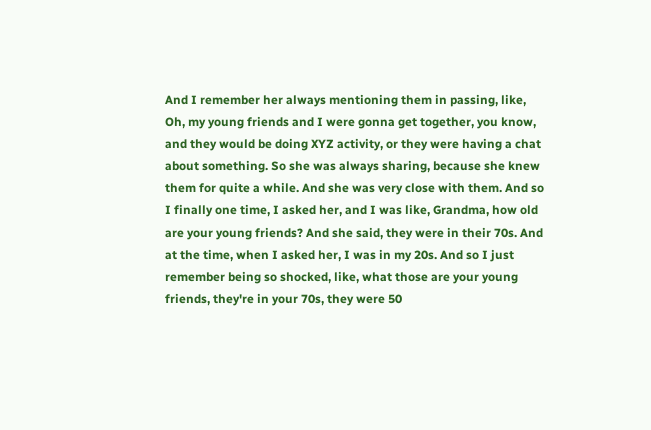And I remember her always mentioning them in passing, like, Oh, my young friends and I were gonna get together, you know, and they would be doing XYZ activity, or they were having a chat about something. So she was always sharing, because she knew them for quite a while. And she was very close with them. And so I finally one time, I asked her, and I was like, Grandma, how old are your young friends? And she said, they were in their 70s. And at the time, when I asked her, I was in my 20s. And so I just remember being so shocked, like, what those are your young friends, they're in your 70s, they were 50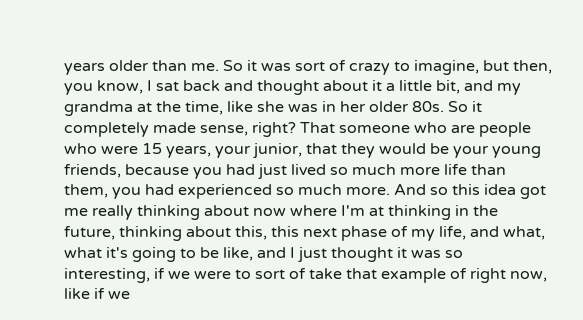years older than me. So it was sort of crazy to imagine, but then, you know, I sat back and thought about it a little bit, and my grandma at the time, like she was in her older 80s. So it completely made sense, right? That someone who are people who were 15 years, your junior, that they would be your young friends, because you had just lived so much more life than them, you had experienced so much more. And so this idea got me really thinking about now where I'm at thinking in the future, thinking about this, this next phase of my life, and what, what it's going to be like, and I just thought it was so interesting, if we were to sort of take that example of right now, like if we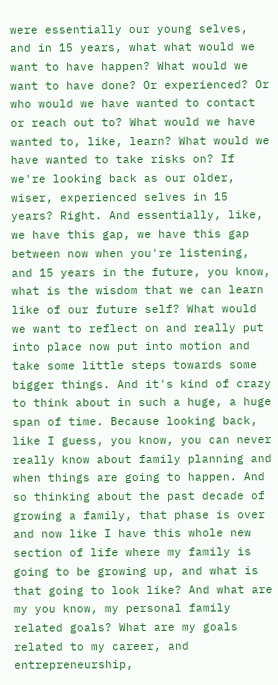were essentially our young selves, and in 15 years, what what would we want to have happen? What would we want to have done? Or experienced? Or who would we have wanted to contact or reach out to? What would we have wanted to, like, learn? What would we have wanted to take risks on? If we're looking back as our older, wiser, experienced selves in 15 years? Right. And essentially, like, we have this gap, we have this gap between now when you're listening, and 15 years in the future, you know, what is the wisdom that we can learn like of our future self? What would we want to reflect on and really put into place now put into motion and take some little steps towards some bigger things. And it's kind of crazy to think about in such a huge, a huge span of time. Because looking back, like I guess, you know, you can never really know about family planning and when things are going to happen. And so thinking about the past decade of growing a family, that phase is over and now like I have this whole new section of life where my family is going to be growing up, and what is that going to look like? And what are my you know, my personal family related goals? What are my goals related to my career, and entrepreneurship,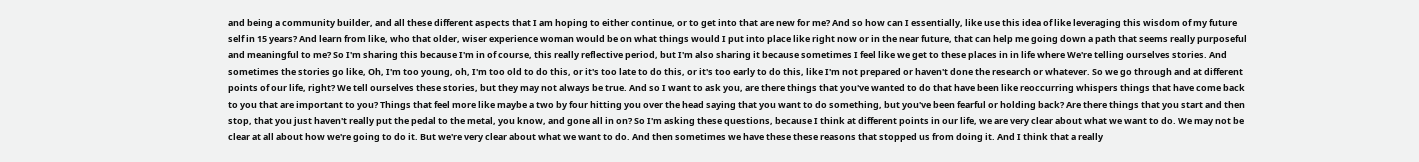and being a community builder, and all these different aspects that I am hoping to either continue, or to get into that are new for me? And so how can I essentially, like use this idea of like leveraging this wisdom of my future self in 15 years? And learn from like, who that older, wiser experience woman would be on what things would I put into place like right now or in the near future, that can help me going down a path that seems really purposeful and meaningful to me? So I'm sharing this because I'm in of course, this really reflective period, but I'm also sharing it because sometimes I feel like we get to these places in in life where We're telling ourselves stories. And sometimes the stories go like, Oh, I'm too young, oh, I'm too old to do this, or it's too late to do this, or it's too early to do this, like I'm not prepared or haven't done the research or whatever. So we go through and at different points of our life, right? We tell ourselves these stories, but they may not always be true. And so I want to ask you, are there things that you've wanted to do that have been like reoccurring whispers things that have come back to you that are important to you? Things that feel more like maybe a two by four hitting you over the head saying that you want to do something, but you've been fearful or holding back? Are there things that you start and then stop, that you just haven't really put the pedal to the metal, you know, and gone all in on? So I'm asking these questions, because I think at different points in our life, we are very clear about what we want to do. We may not be clear at all about how we're going to do it. But we're very clear about what we want to do. And then sometimes we have these these reasons that stopped us from doing it. And I think that a really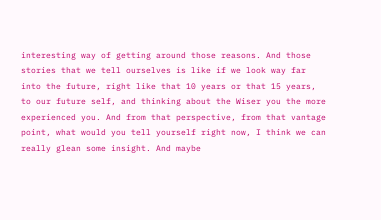interesting way of getting around those reasons. And those stories that we tell ourselves is like if we look way far into the future, right like that 10 years or that 15 years, to our future self, and thinking about the Wiser you the more experienced you. And from that perspective, from that vantage point, what would you tell yourself right now, I think we can really glean some insight. And maybe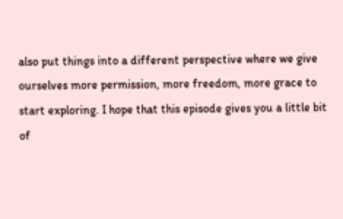also put things into a different perspective where we give ourselves more permission, more freedom, more grace to start exploring. I hope that this episode gives you a little bit of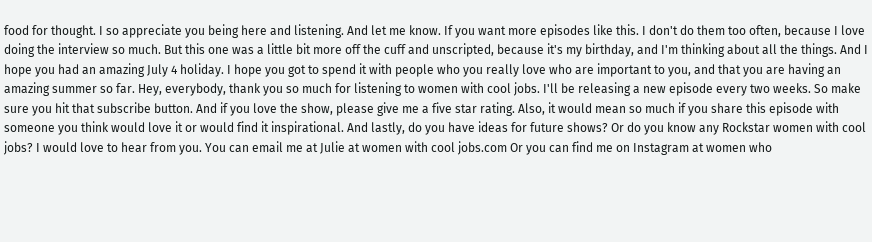food for thought. I so appreciate you being here and listening. And let me know. If you want more episodes like this. I don't do them too often, because I love doing the interview so much. But this one was a little bit more off the cuff and unscripted, because it's my birthday, and I'm thinking about all the things. And I hope you had an amazing July 4 holiday. I hope you got to spend it with people who you really love who are important to you, and that you are having an amazing summer so far. Hey, everybody, thank you so much for listening to women with cool jobs. I'll be releasing a new episode every two weeks. So make sure you hit that subscribe button. And if you love the show, please give me a five star rating. Also, it would mean so much if you share this episode with someone you think would love it or would find it inspirational. And lastly, do you have ideas for future shows? Or do you know any Rockstar women with cool jobs? I would love to hear from you. You can email me at Julie at women with cool jobs.com Or you can find me on Instagram at women who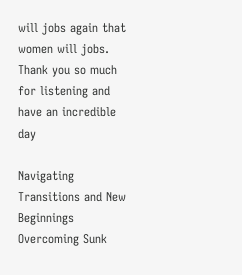will jobs again that women will jobs. Thank you so much for listening and have an incredible day

Navigating Transitions and New Beginnings
Overcoming Sunk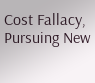Cost Fallacy, Pursuing New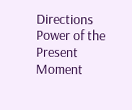Directions
Power of the Present Moment